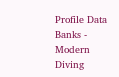Profile Data Banks - Modern Diving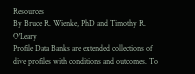Resources
By Bruce R. Wienke, PhD and Timothy R. O'Leary
Profile Data Banks are extended collections of dive profiles with conditions and outcomes. To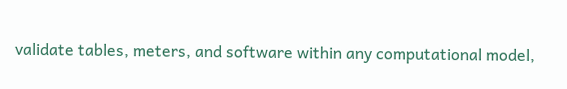validate tables, meters, and software within any computational model,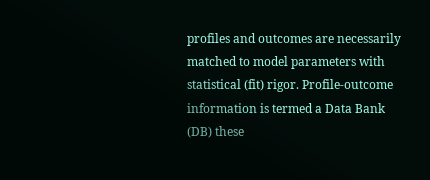profiles and outcomes are necessarily matched to model parameters with statistical (fit) rigor. Profile-outcome information is termed a Data Bank (DB) these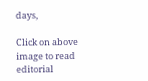days,

Click on above image to read editorial